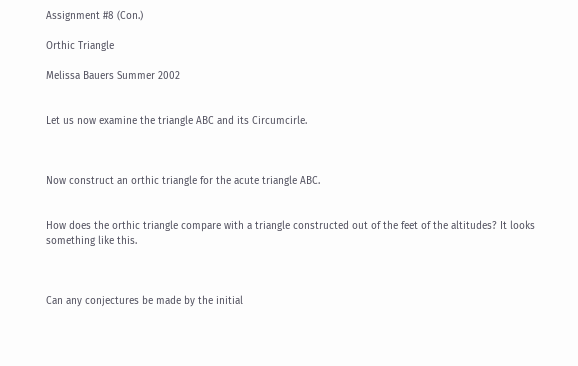Assignment #8 (Con.)

Orthic Triangle

Melissa Bauers Summer 2002


Let us now examine the triangle ABC and its Circumcirle.



Now construct an orthic triangle for the acute triangle ABC.


How does the orthic triangle compare with a triangle constructed out of the feet of the altitudes? It looks something like this.



Can any conjectures be made by the initial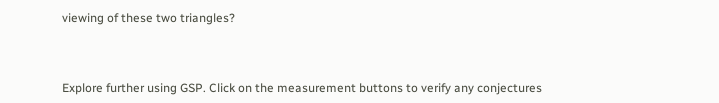viewing of these two triangles?



Explore further using GSP. Click on the measurement buttons to verify any conjectures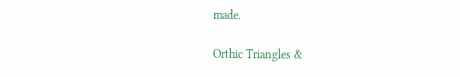made.

Orthic Triangles &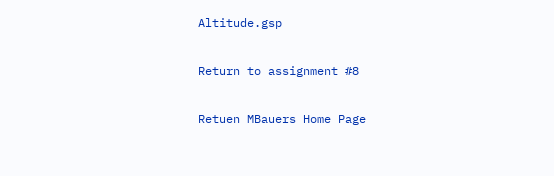Altitude.gsp

Return to assignment #8

Retuen MBauers Home Page